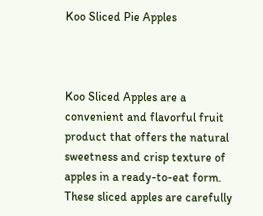Koo Sliced Pie Apples



Koo Sliced Apples are a convenient and flavorful fruit product that offers the natural sweetness and crisp texture of apples in a ready-to-eat form. These sliced apples are carefully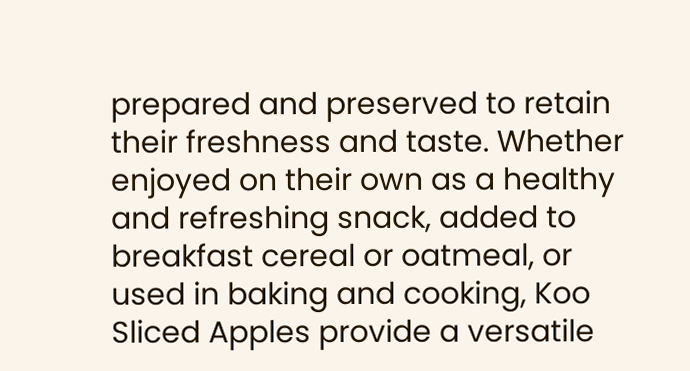prepared and preserved to retain their freshness and taste. Whether enjoyed on their own as a healthy and refreshing snack, added to breakfast cereal or oatmeal, or used in baking and cooking, Koo Sliced Apples provide a versatile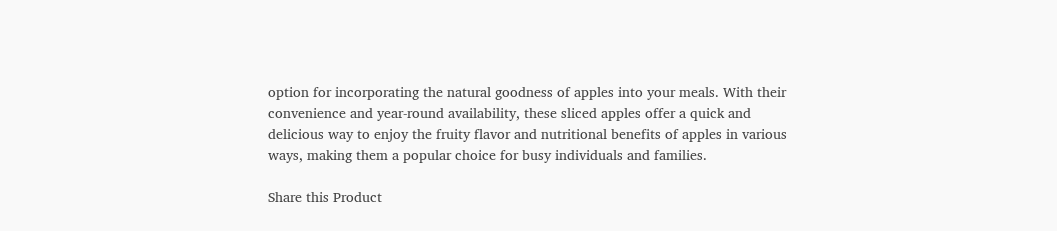option for incorporating the natural goodness of apples into your meals. With their convenience and year-round availability, these sliced apples offer a quick and delicious way to enjoy the fruity flavor and nutritional benefits of apples in various ways, making them a popular choice for busy individuals and families.

Share this Product